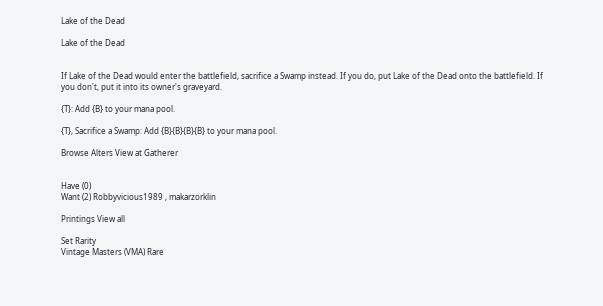Lake of the Dead

Lake of the Dead


If Lake of the Dead would enter the battlefield, sacrifice a Swamp instead. If you do, put Lake of the Dead onto the battlefield. If you don't, put it into its owner's graveyard.

{T}: Add {B} to your mana pool.

{T}, Sacrifice a Swamp: Add {B}{B}{B}{B} to your mana pool.

Browse Alters View at Gatherer


Have (0)
Want (2) Robbyvicious1989 , makarzorklin

Printings View all

Set Rarity
Vintage Masters (VMA) Rare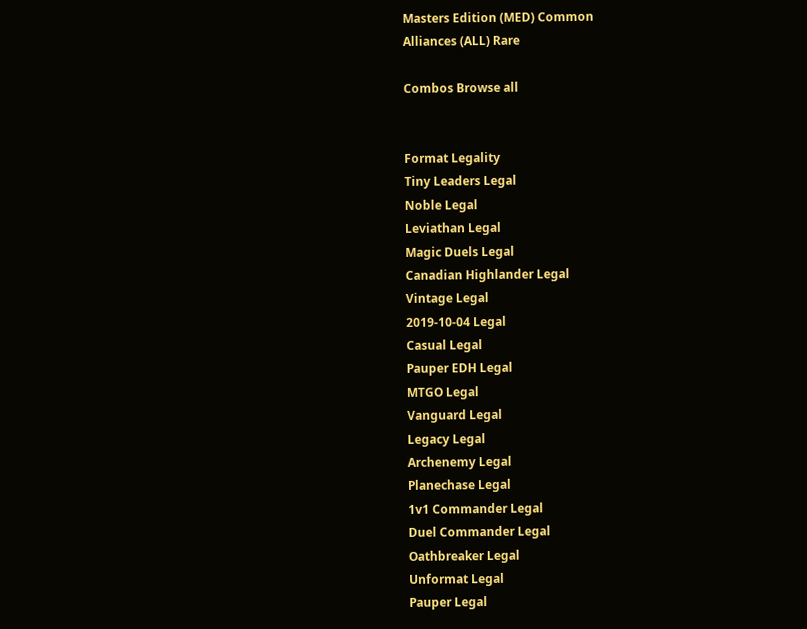Masters Edition (MED) Common
Alliances (ALL) Rare

Combos Browse all


Format Legality
Tiny Leaders Legal
Noble Legal
Leviathan Legal
Magic Duels Legal
Canadian Highlander Legal
Vintage Legal
2019-10-04 Legal
Casual Legal
Pauper EDH Legal
MTGO Legal
Vanguard Legal
Legacy Legal
Archenemy Legal
Planechase Legal
1v1 Commander Legal
Duel Commander Legal
Oathbreaker Legal
Unformat Legal
Pauper Legal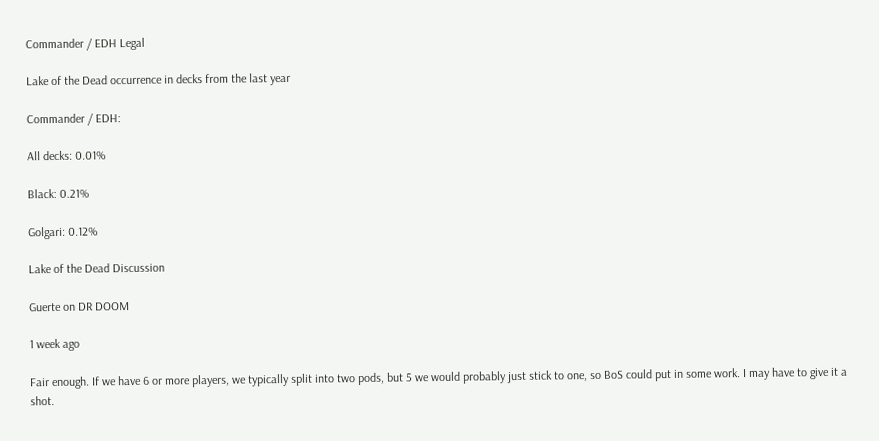Commander / EDH Legal

Lake of the Dead occurrence in decks from the last year

Commander / EDH:

All decks: 0.01%

Black: 0.21%

Golgari: 0.12%

Lake of the Dead Discussion

Guerte on DR DOOM

1 week ago

Fair enough. If we have 6 or more players, we typically split into two pods, but 5 we would probably just stick to one, so BoS could put in some work. I may have to give it a shot.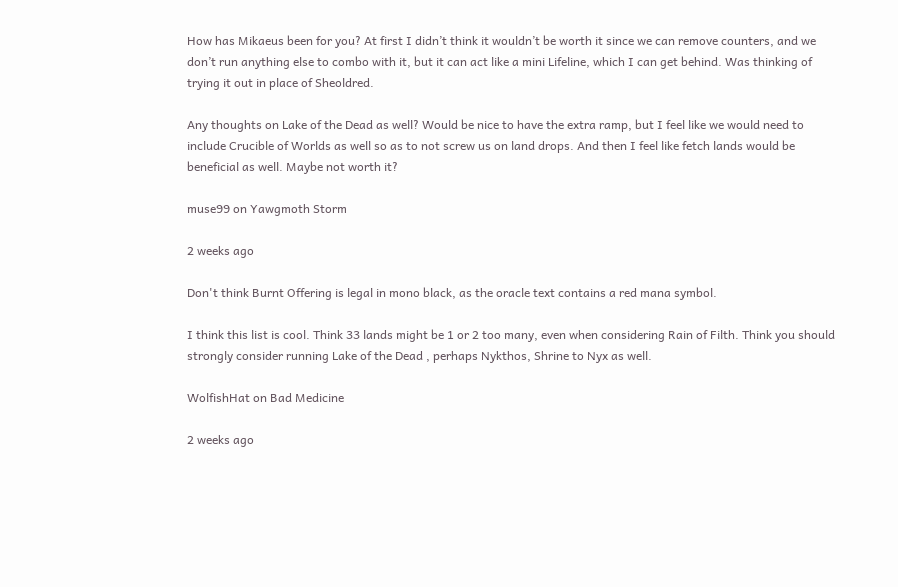How has Mikaeus been for you? At first I didn’t think it wouldn’t be worth it since we can remove counters, and we don’t run anything else to combo with it, but it can act like a mini Lifeline, which I can get behind. Was thinking of trying it out in place of Sheoldred.

Any thoughts on Lake of the Dead as well? Would be nice to have the extra ramp, but I feel like we would need to include Crucible of Worlds as well so as to not screw us on land drops. And then I feel like fetch lands would be beneficial as well. Maybe not worth it?

muse99 on Yawgmoth Storm

2 weeks ago

Don't think Burnt Offering is legal in mono black, as the oracle text contains a red mana symbol.

I think this list is cool. Think 33 lands might be 1 or 2 too many, even when considering Rain of Filth. Think you should strongly consider running Lake of the Dead , perhaps Nykthos, Shrine to Nyx as well.

WolfishHat on Bad Medicine

2 weeks ago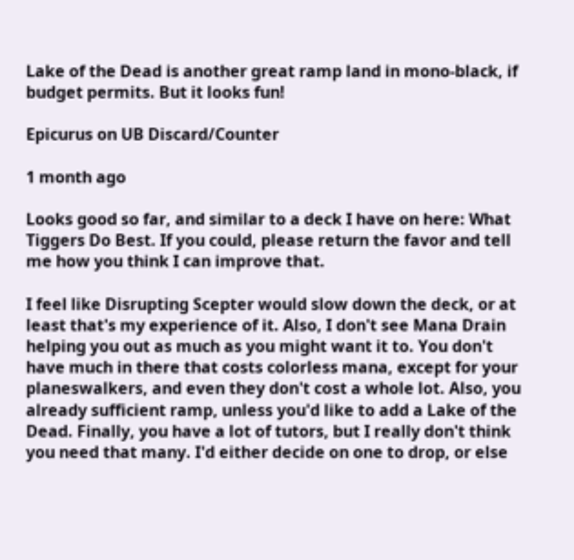Lake of the Dead is another great ramp land in mono-black, if budget permits. But it looks fun!

Epicurus on UB Discard/Counter

1 month ago

Looks good so far, and similar to a deck I have on here: What Tiggers Do Best. If you could, please return the favor and tell me how you think I can improve that.

I feel like Disrupting Scepter would slow down the deck, or at least that's my experience of it. Also, I don't see Mana Drain helping you out as much as you might want it to. You don't have much in there that costs colorless mana, except for your planeswalkers, and even they don't cost a whole lot. Also, you already sufficient ramp, unless you'd like to add a Lake of the Dead. Finally, you have a lot of tutors, but I really don't think you need that many. I'd either decide on one to drop, or else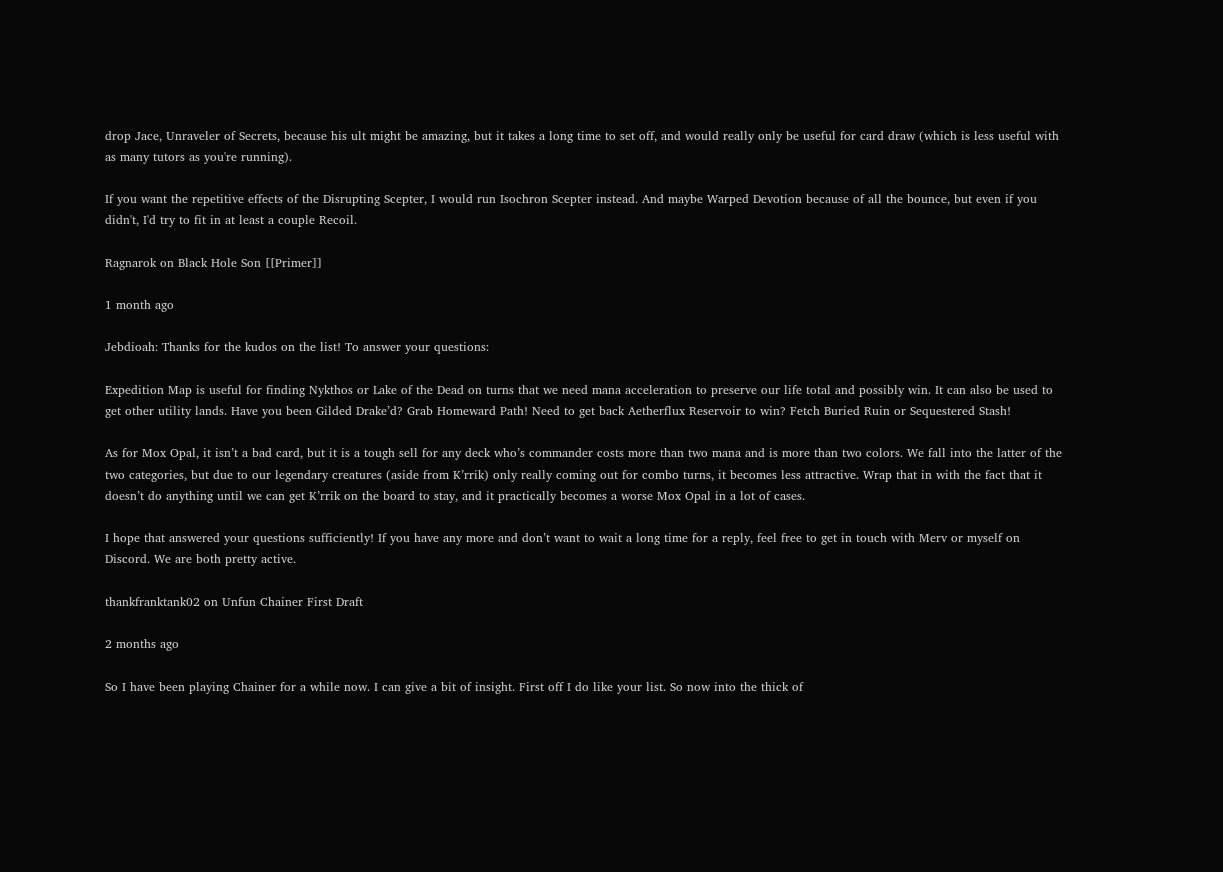drop Jace, Unraveler of Secrets, because his ult might be amazing, but it takes a long time to set off, and would really only be useful for card draw (which is less useful with as many tutors as you're running).

If you want the repetitive effects of the Disrupting Scepter, I would run Isochron Scepter instead. And maybe Warped Devotion because of all the bounce, but even if you didn't, I'd try to fit in at least a couple Recoil.

Ragnarok on Black Hole Son [[Primer]]

1 month ago

Jebdioah: Thanks for the kudos on the list! To answer your questions:

Expedition Map is useful for finding Nykthos or Lake of the Dead on turns that we need mana acceleration to preserve our life total and possibly win. It can also be used to get other utility lands. Have you been Gilded Drake’d? Grab Homeward Path! Need to get back Aetherflux Reservoir to win? Fetch Buried Ruin or Sequestered Stash!

As for Mox Opal, it isn’t a bad card, but it is a tough sell for any deck who’s commander costs more than two mana and is more than two colors. We fall into the latter of the two categories, but due to our legendary creatures (aside from K’rrik) only really coming out for combo turns, it becomes less attractive. Wrap that in with the fact that it doesn’t do anything until we can get K’rrik on the board to stay, and it practically becomes a worse Mox Opal in a lot of cases.

I hope that answered your questions sufficiently! If you have any more and don’t want to wait a long time for a reply, feel free to get in touch with Merv or myself on Discord. We are both pretty active.

thankfranktank02 on Unfun Chainer First Draft

2 months ago

So I have been playing Chainer for a while now. I can give a bit of insight. First off I do like your list. So now into the thick of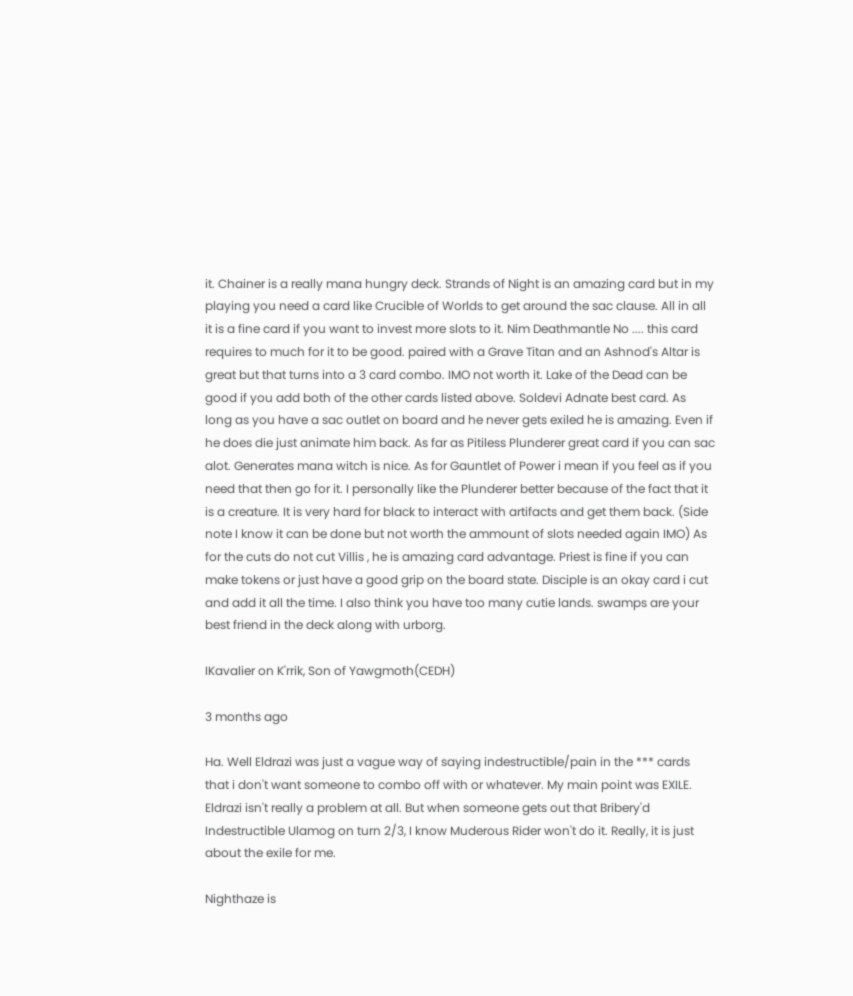it. Chainer is a really mana hungry deck. Strands of Night is an amazing card but in my playing you need a card like Crucible of Worlds to get around the sac clause. All in all it is a fine card if you want to invest more slots to it. Nim Deathmantle No .... this card requires to much for it to be good. paired with a Grave Titan and an Ashnod's Altar is great but that turns into a 3 card combo. IMO not worth it. Lake of the Dead can be good if you add both of the other cards listed above. Soldevi Adnate best card. As long as you have a sac outlet on board and he never gets exiled he is amazing. Even if he does die just animate him back. As far as Pitiless Plunderer great card if you can sac alot. Generates mana witch is nice. As for Gauntlet of Power i mean if you feel as if you need that then go for it. I personally like the Plunderer better because of the fact that it is a creature. It is very hard for black to interact with artifacts and get them back. (Side note I know it can be done but not worth the ammount of slots needed again IMO) As for the cuts do not cut Villis , he is amazing card advantage. Priest is fine if you can make tokens or just have a good grip on the board state. Disciple is an okay card i cut and add it all the time. I also think you have too many cutie lands. swamps are your best friend in the deck along with urborg.

IKavalier on K'rrik, Son of Yawgmoth(CEDH)

3 months ago

Ha. Well Eldrazi was just a vague way of saying indestructible/pain in the *** cards that i don't want someone to combo off with or whatever. My main point was EXILE. Eldrazi isn't really a problem at all. But when someone gets out that Bribery'd Indestructible Ulamog on turn 2/3, I know Muderous Rider won't do it. Really, it is just about the exile for me.

Nighthaze is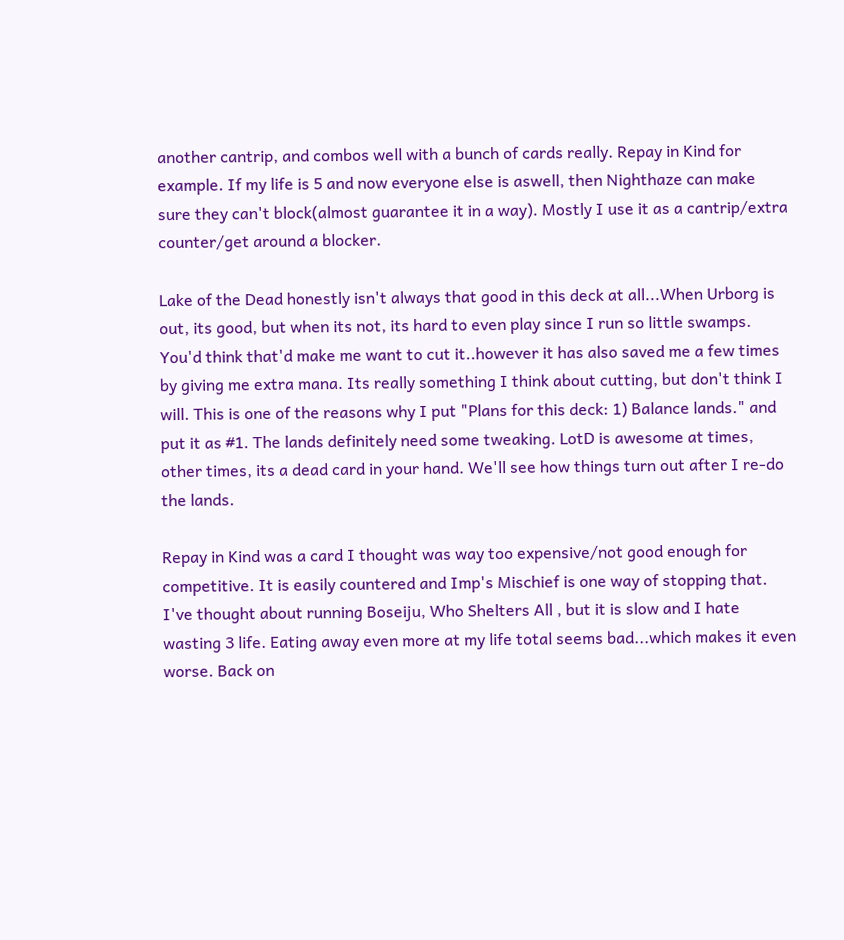another cantrip, and combos well with a bunch of cards really. Repay in Kind for example. If my life is 5 and now everyone else is aswell, then Nighthaze can make sure they can't block(almost guarantee it in a way). Mostly I use it as a cantrip/extra counter/get around a blocker.

Lake of the Dead honestly isn't always that good in this deck at all...When Urborg is out, its good, but when its not, its hard to even play since I run so little swamps. You'd think that'd make me want to cut it..however it has also saved me a few times by giving me extra mana. Its really something I think about cutting, but don't think I will. This is one of the reasons why I put "Plans for this deck: 1) Balance lands." and put it as #1. The lands definitely need some tweaking. LotD is awesome at times, other times, its a dead card in your hand. We'll see how things turn out after I re-do the lands.

Repay in Kind was a card I thought was way too expensive/not good enough for competitive. It is easily countered and Imp's Mischief is one way of stopping that. I've thought about running Boseiju, Who Shelters All , but it is slow and I hate wasting 3 life. Eating away even more at my life total seems bad...which makes it even worse. Back on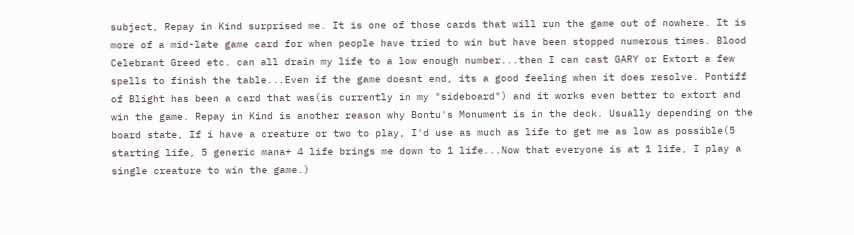subject, Repay in Kind surprised me. It is one of those cards that will run the game out of nowhere. It is more of a mid-late game card for when people have tried to win but have been stopped numerous times. Blood Celebrant Greed etc. can all drain my life to a low enough number...then I can cast GARY or Extort a few spells to finish the table...Even if the game doesnt end, its a good feeling when it does resolve. Pontiff of Blight has been a card that was(is currently in my "sideboard") and it works even better to extort and win the game. Repay in Kind is another reason why Bontu's Monument is in the deck. Usually depending on the board state, If i have a creature or two to play, I'd use as much as life to get me as low as possible(5 starting life, 5 generic mana+ 4 life brings me down to 1 life...Now that everyone is at 1 life, I play a single creature to win the game.)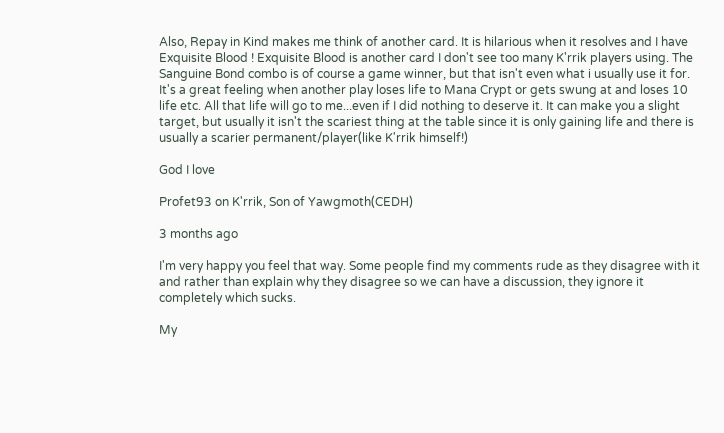Also, Repay in Kind makes me think of another card. It is hilarious when it resolves and I have Exquisite Blood ! Exquisite Blood is another card I don't see too many K'rrik players using. The Sanguine Bond combo is of course a game winner, but that isn't even what i usually use it for. It's a great feeling when another play loses life to Mana Crypt or gets swung at and loses 10 life etc. All that life will go to me...even if I did nothing to deserve it. It can make you a slight target, but usually it isn't the scariest thing at the table since it is only gaining life and there is usually a scarier permanent/player(like K'rrik himself!)

God I love

Profet93 on K'rrik, Son of Yawgmoth(CEDH)

3 months ago

I'm very happy you feel that way. Some people find my comments rude as they disagree with it and rather than explain why they disagree so we can have a discussion, they ignore it completely which sucks.

My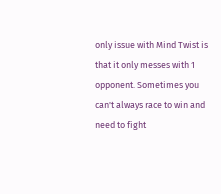only issue with Mind Twist is that it only messes with 1 opponent. Sometimes you can't always race to win and need to fight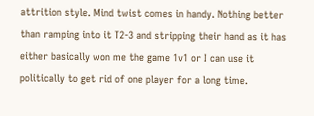attrition style. Mind twist comes in handy. Nothing better than ramping into it T2-3 and stripping their hand as it has either basically won me the game 1v1 or I can use it politically to get rid of one player for a long time.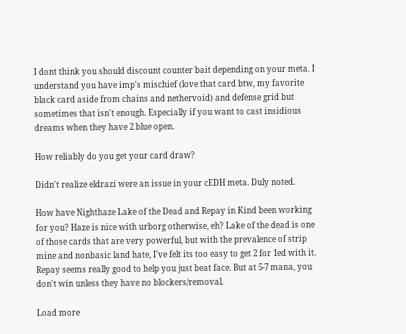I dont think you should discount counter bait depending on your meta. I understand you have imp's mischief (love that card btw, my favorite black card aside from chains and nethervoid) and defense grid but sometimes that isn't enough. Especially if you want to cast insidious dreams when they have 2 blue open.

How reliably do you get your card draw?

Didn't realize eldrazi were an issue in your cEDH meta. Duly noted.

How have Nighthaze Lake of the Dead and Repay in Kind been working for you? Haze is nice with urborg otherwise, eh? Lake of the dead is one of those cards that are very powerful, but with the prevalence of strip mine and nonbasic land hate, I've felt its too easy to get 2 for 1ed with it. Repay seems really good to help you just beat face. But at 5-7 mana, you don't win unless they have no blockers/removal.

Load more